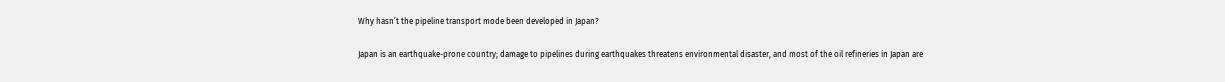Why hasn’t the pipeline transport mode been developed in Japan?

Japan is an earthquake-prone country; damage to pipelines during earthquakes threatens environmental disaster, and most of the oil refineries in Japan are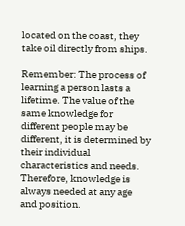located on the coast, they take oil directly from ships.

Remember: The process of learning a person lasts a lifetime. The value of the same knowledge for different people may be different, it is determined by their individual characteristics and needs. Therefore, knowledge is always needed at any age and position.